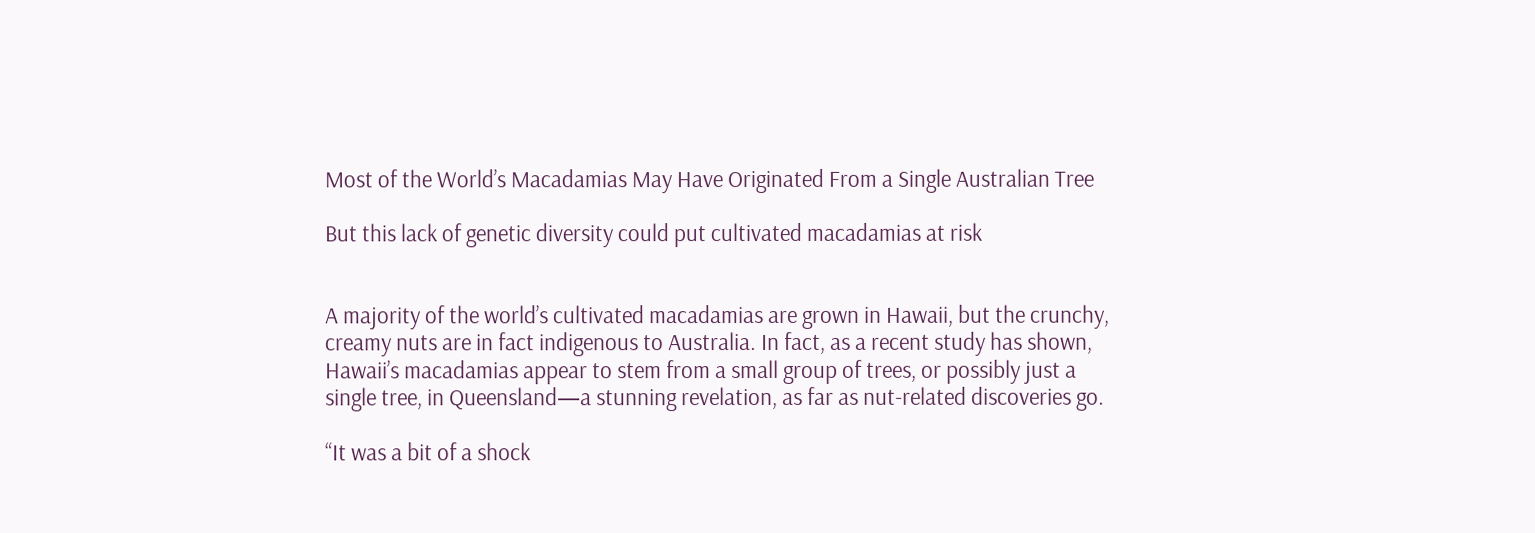Most of the World’s Macadamias May Have Originated From a Single Australian Tree

But this lack of genetic diversity could put cultivated macadamias at risk


A majority of the world’s cultivated macadamias are grown in Hawaii, but the crunchy, creamy nuts are in fact indigenous to Australia. In fact, as a recent study has shown, Hawaii’s macadamias appear to stem from a small group of trees, or possibly just a single tree, in Queensland—a stunning revelation, as far as nut-related discoveries go.

“It was a bit of a shock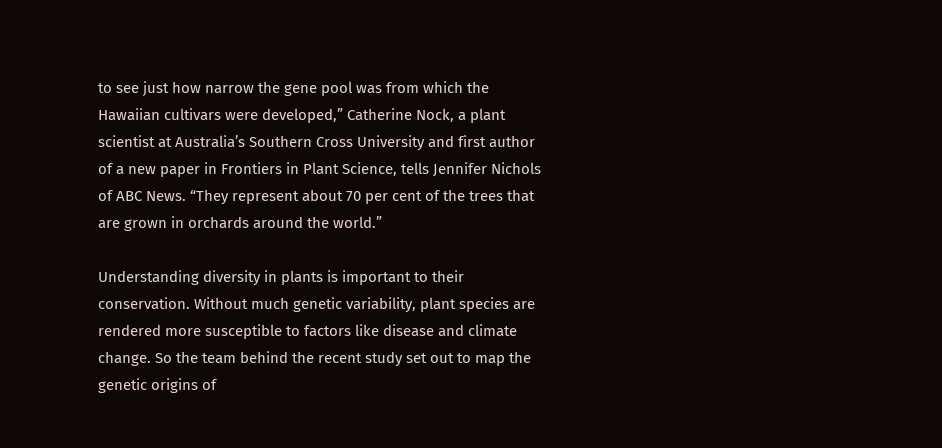to see just how narrow the gene pool was from which the Hawaiian cultivars were developed,” Catherine Nock, a plant scientist at Australia’s Southern Cross University and first author of a new paper in Frontiers in Plant Science, tells Jennifer Nichols of ABC News. “They represent about 70 per cent of the trees that are grown in orchards around the world.”

Understanding diversity in plants is important to their conservation. Without much genetic variability, plant species are rendered more susceptible to factors like disease and climate change. So the team behind the recent study set out to map the genetic origins of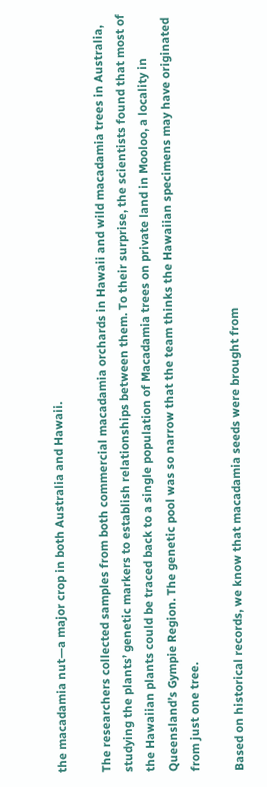the macadamia nut—a major crop in both Australia and Hawaii.

The researchers collected samples from both commercial macadamia orchards in Hawaii and wild macadamia trees in Australia, studying the plants’ genetic markers to establish relationships between them. To their surprise, the scientists found that most of the Hawaiian plants could be traced back to a single population of Macadamia trees on private land in Mooloo, a locality in Queensland’s Gympie Region. The genetic pool was so narrow that the team thinks the Hawaiian specimens may have originated from just one tree.

Based on historical records, we know that macadamia seeds were brought from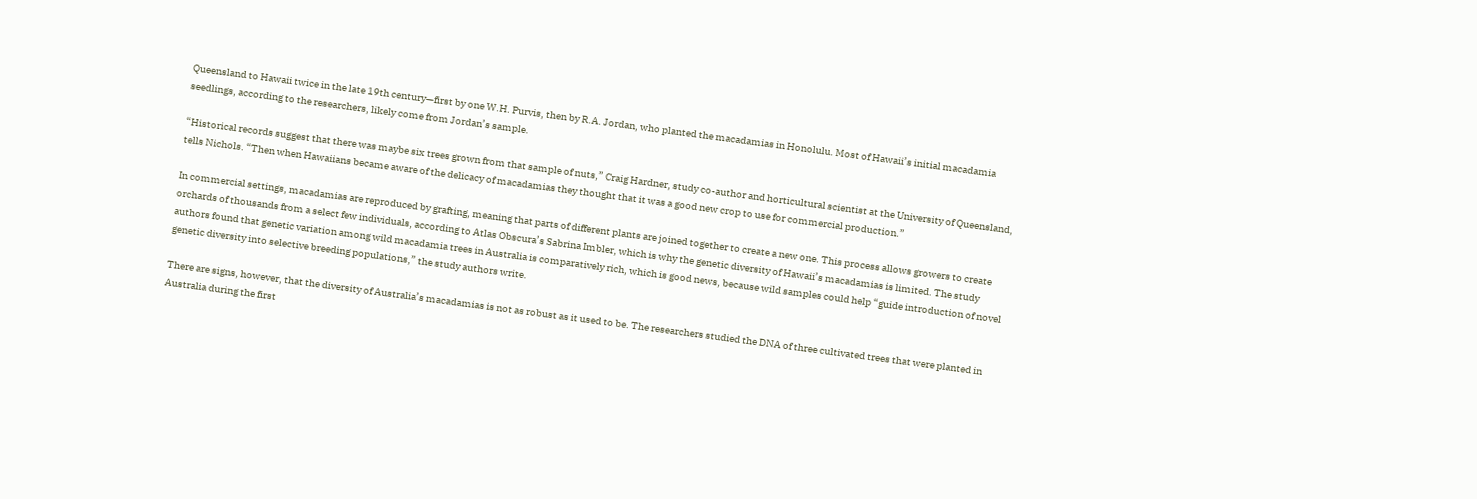Queensland to Hawaii twice in the late 19th century—first by one W.H. Purvis, then by R.A. Jordan, who planted the macadamias in Honolulu. Most of Hawaii’s initial macadamia seedlings, according to the researchers, likely come from Jordan’s sample.

“Historical records suggest that there was maybe six trees grown from that sample of nuts,” Craig Hardner, study co-author and horticultural scientist at the University of Queensland, tells Nichols. “Then when Hawaiians became aware of the delicacy of macadamias they thought that it was a good new crop to use for commercial production.”

In commercial settings, macadamias are reproduced by grafting, meaning that parts of different plants are joined together to create a new one. This process allows growers to create orchards of thousands from a select few individuals, according to Atlas Obscura’s Sabrina Imbler, which is why the genetic diversity of Hawaii’s macadamias is limited. The study authors found that genetic variation among wild macadamia trees in Australia is comparatively rich, which is good news, because wild samples could help “guide introduction of novel genetic diversity into selective breeding populations,” the study authors write.

There are signs, however, that the diversity of Australia’s macadamias is not as robust as it used to be. The researchers studied the DNA of three cultivated trees that were planted in Australia during the first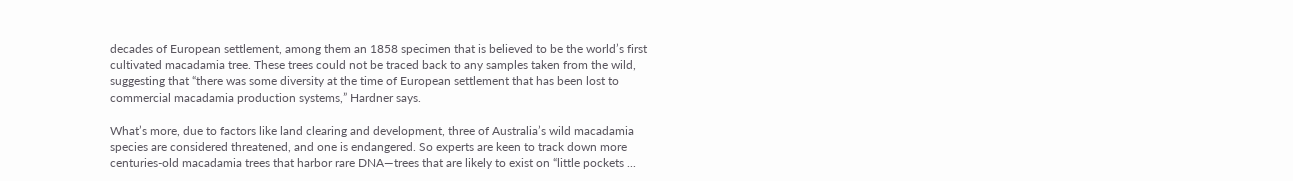decades of European settlement, among them an 1858 specimen that is believed to be the world’s first cultivated macadamia tree. These trees could not be traced back to any samples taken from the wild, suggesting that “there was some diversity at the time of European settlement that has been lost to commercial macadamia production systems,” Hardner says.

What’s more, due to factors like land clearing and development, three of Australia’s wild macadamia species are considered threatened, and one is endangered. So experts are keen to track down more centuries-old macadamia trees that harbor rare DNA—trees that are likely to exist on “little pockets ...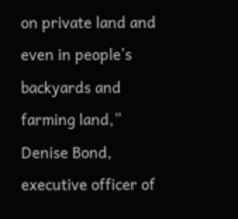on private land and even in people’s backyards and farming land,” Denise Bond, executive officer of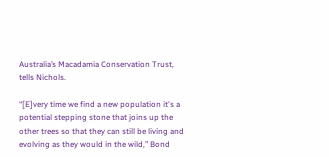Australia’s Macadamia Conservation Trust, tells Nichols.

“[E]very time we find a new population it's a potential stepping stone that joins up the other trees so that they can still be living and evolving as they would in the wild,” Bond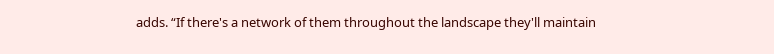adds. “If there's a network of them throughout the landscape they'll maintain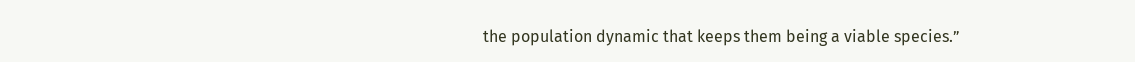the population dynamic that keeps them being a viable species.”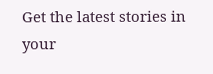Get the latest stories in your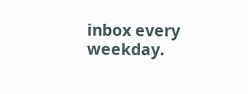inbox every weekday.